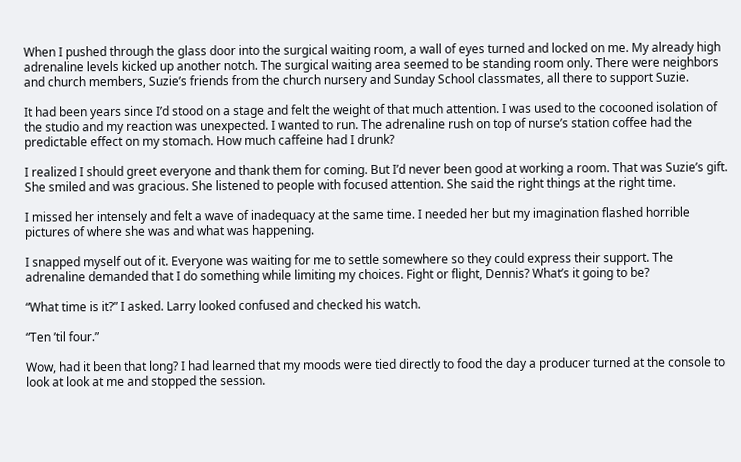When I pushed through the glass door into the surgical waiting room, a wall of eyes turned and locked on me. My already high adrenaline levels kicked up another notch. The surgical waiting area seemed to be standing room only. There were neighbors and church members, Suzie’s friends from the church nursery and Sunday School classmates, all there to support Suzie.

It had been years since I’d stood on a stage and felt the weight of that much attention. I was used to the cocooned isolation of the studio and my reaction was unexpected. I wanted to run. The adrenaline rush on top of nurse’s station coffee had the predictable effect on my stomach. How much caffeine had I drunk?

I realized I should greet everyone and thank them for coming. But I’d never been good at working a room. That was Suzie’s gift. She smiled and was gracious. She listened to people with focused attention. She said the right things at the right time.

I missed her intensely and felt a wave of inadequacy at the same time. I needed her but my imagination flashed horrible pictures of where she was and what was happening.

I snapped myself out of it. Everyone was waiting for me to settle somewhere so they could express their support. The adrenaline demanded that I do something while limiting my choices. Fight or flight, Dennis? What’s it going to be?

“What time is it?” I asked. Larry looked confused and checked his watch.

“Ten ’til four.”

Wow, had it been that long? I had learned that my moods were tied directly to food the day a producer turned at the console to look at look at me and stopped the session.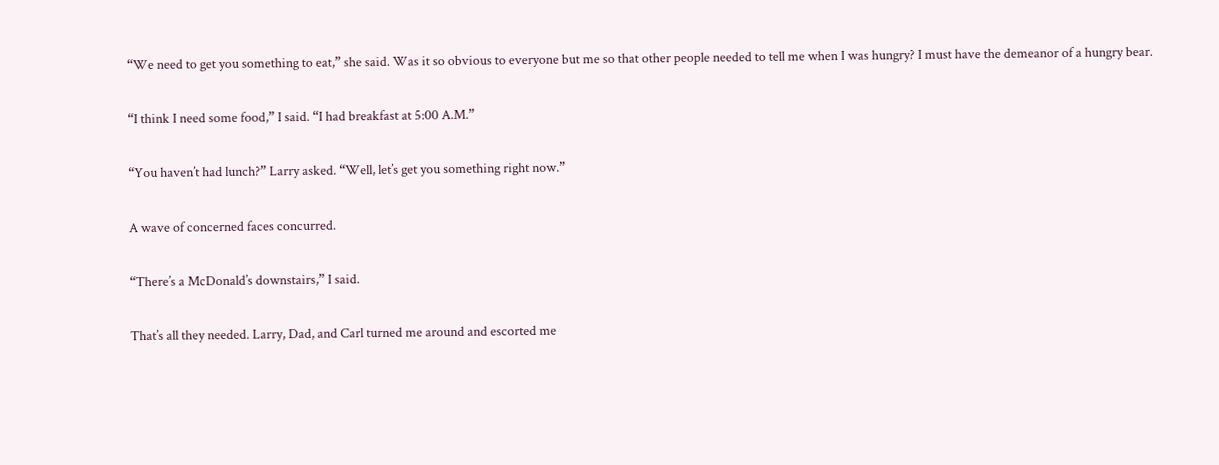“We need to get you something to eat,” she said. Was it so obvious to everyone but me so that other people needed to tell me when I was hungry? I must have the demeanor of a hungry bear.

“I think I need some food,” I said. “I had breakfast at 5:00 A.M.”

“You haven’t had lunch?” Larry asked. “Well, let’s get you something right now.”

A wave of concerned faces concurred.

“There’s a McDonald’s downstairs,” I said.

That’s all they needed. Larry, Dad, and Carl turned me around and escorted me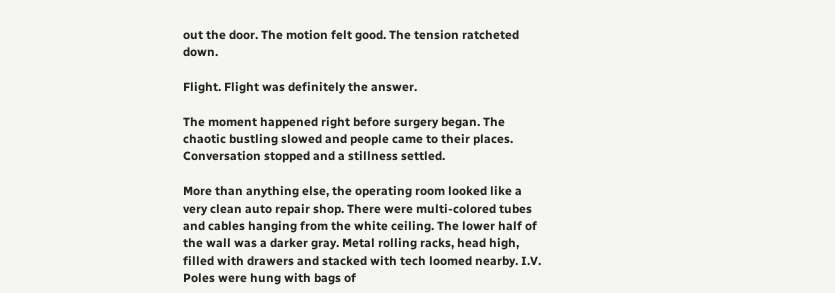out the door. The motion felt good. The tension ratcheted down.

Flight. Flight was definitely the answer.

The moment happened right before surgery began. The chaotic bustling slowed and people came to their places. Conversation stopped and a stillness settled.

More than anything else, the operating room looked like a very clean auto repair shop. There were multi-colored tubes and cables hanging from the white ceiling. The lower half of the wall was a darker gray. Metal rolling racks, head high, filled with drawers and stacked with tech loomed nearby. I.V. Poles were hung with bags of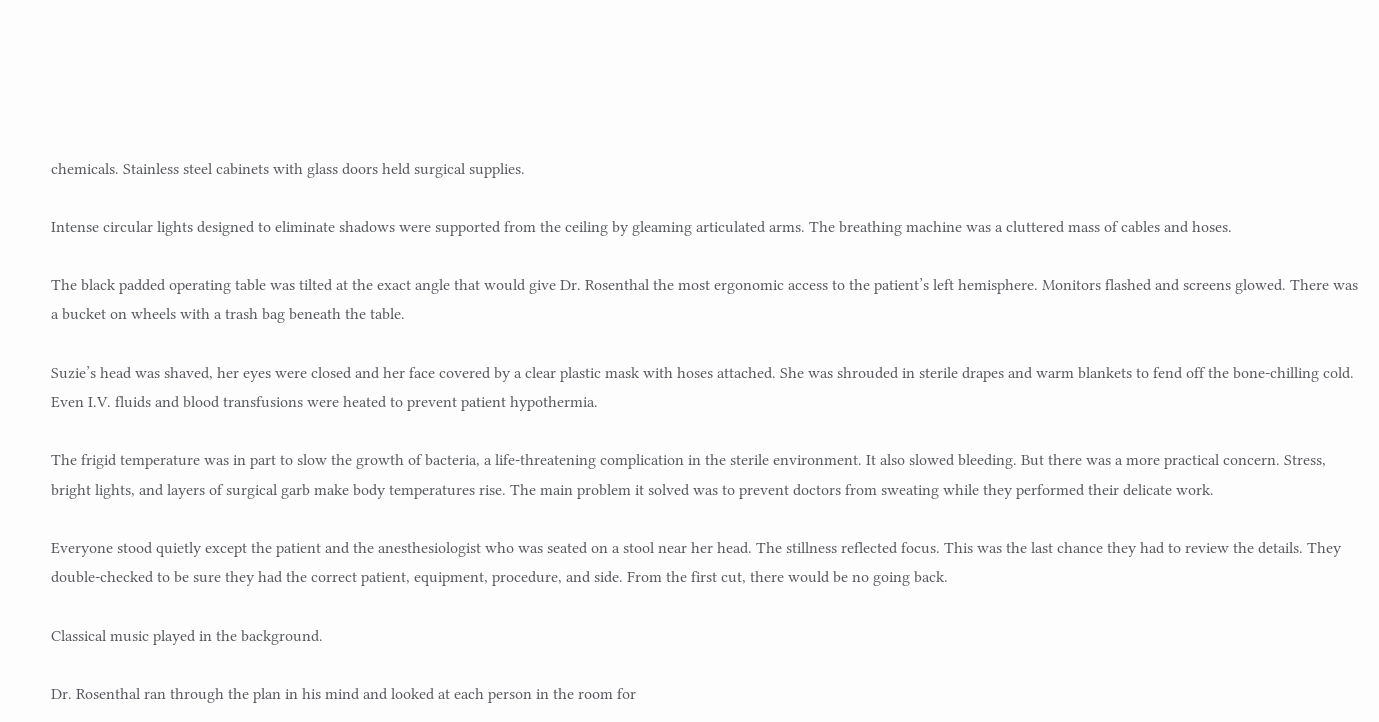chemicals. Stainless steel cabinets with glass doors held surgical supplies.

Intense circular lights designed to eliminate shadows were supported from the ceiling by gleaming articulated arms. The breathing machine was a cluttered mass of cables and hoses.

The black padded operating table was tilted at the exact angle that would give Dr. Rosenthal the most ergonomic access to the patient’s left hemisphere. Monitors flashed and screens glowed. There was a bucket on wheels with a trash bag beneath the table.

Suzie’s head was shaved, her eyes were closed and her face covered by a clear plastic mask with hoses attached. She was shrouded in sterile drapes and warm blankets to fend off the bone-chilling cold. Even I.V. fluids and blood transfusions were heated to prevent patient hypothermia.

The frigid temperature was in part to slow the growth of bacteria, a life-threatening complication in the sterile environment. It also slowed bleeding. But there was a more practical concern. Stress, bright lights, and layers of surgical garb make body temperatures rise. The main problem it solved was to prevent doctors from sweating while they performed their delicate work.

Everyone stood quietly except the patient and the anesthesiologist who was seated on a stool near her head. The stillness reflected focus. This was the last chance they had to review the details. They double-checked to be sure they had the correct patient, equipment, procedure, and side. From the first cut, there would be no going back.

Classical music played in the background.

Dr. Rosenthal ran through the plan in his mind and looked at each person in the room for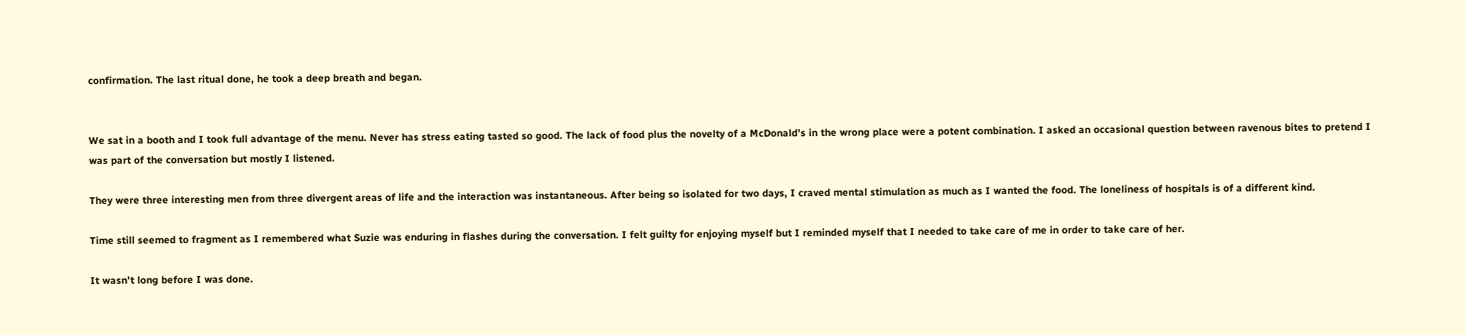confirmation. The last ritual done, he took a deep breath and began.


We sat in a booth and I took full advantage of the menu. Never has stress eating tasted so good. The lack of food plus the novelty of a McDonald’s in the wrong place were a potent combination. I asked an occasional question between ravenous bites to pretend I was part of the conversation but mostly I listened.

They were three interesting men from three divergent areas of life and the interaction was instantaneous. After being so isolated for two days, I craved mental stimulation as much as I wanted the food. The loneliness of hospitals is of a different kind.

Time still seemed to fragment as I remembered what Suzie was enduring in flashes during the conversation. I felt guilty for enjoying myself but I reminded myself that I needed to take care of me in order to take care of her.

It wasn’t long before I was done.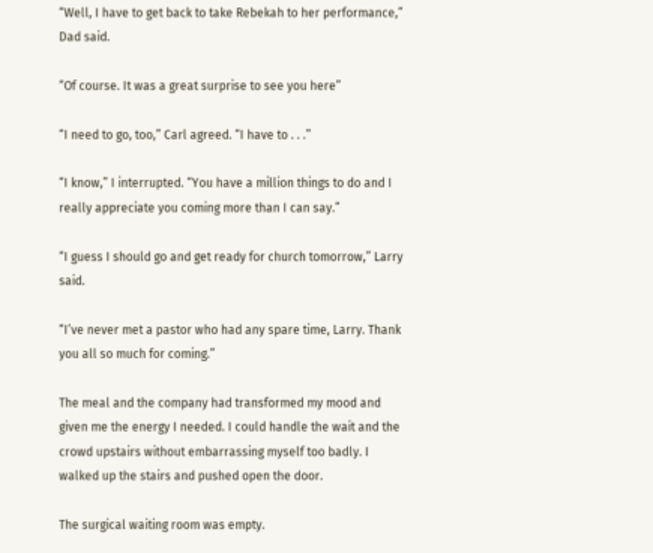“Well, I have to get back to take Rebekah to her performance,” Dad said.

“Of course. It was a great surprise to see you here”

“I need to go, too,” Carl agreed. “I have to . . .”

“I know,” I interrupted. “You have a million things to do and I really appreciate you coming more than I can say.”

“I guess I should go and get ready for church tomorrow,” Larry said.

“I’ve never met a pastor who had any spare time, Larry. Thank you all so much for coming.”

The meal and the company had transformed my mood and given me the energy I needed. I could handle the wait and the crowd upstairs without embarrassing myself too badly. I walked up the stairs and pushed open the door.

The surgical waiting room was empty.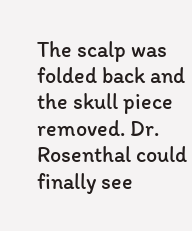The scalp was folded back and the skull piece removed. Dr. Rosenthal could finally see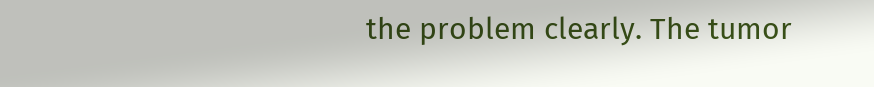the problem clearly. The tumor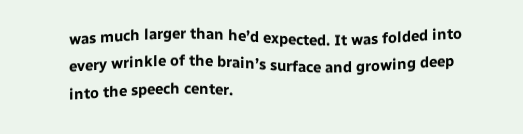was much larger than he’d expected. It was folded into every wrinkle of the brain’s surface and growing deep into the speech center.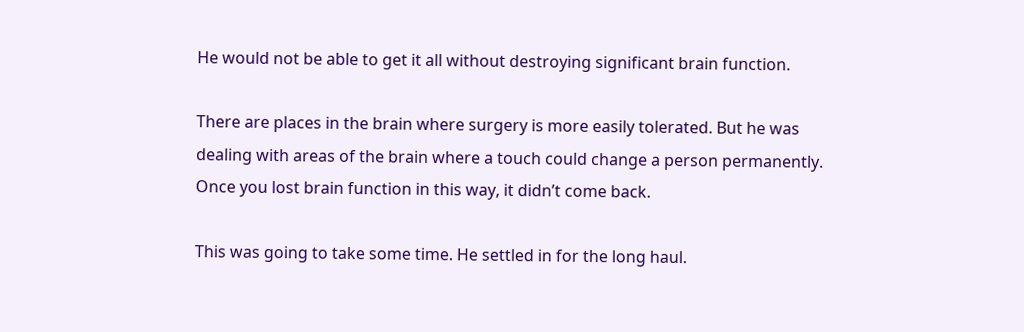He would not be able to get it all without destroying significant brain function.

There are places in the brain where surgery is more easily tolerated. But he was dealing with areas of the brain where a touch could change a person permanently. Once you lost brain function in this way, it didn’t come back.

This was going to take some time. He settled in for the long haul.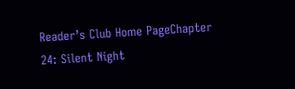Reader’s Club Home PageChapter 24: Silent Night